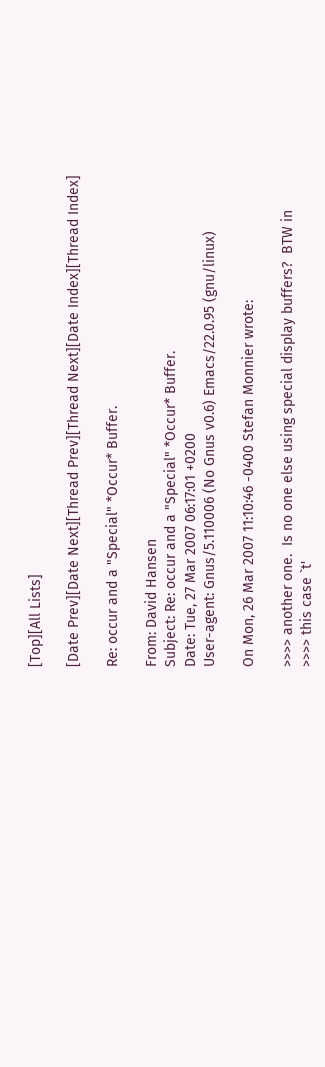[Top][All Lists]

[Date Prev][Date Next][Thread Prev][Thread Next][Date Index][Thread Index]

Re: occur and a "Special" *Occur* Buffer.

From: David Hansen
Subject: Re: occur and a "Special" *Occur* Buffer.
Date: Tue, 27 Mar 2007 06:17:01 +0200
User-agent: Gnus/5.110006 (No Gnus v0.6) Emacs/22.0.95 (gnu/linux)

On Mon, 26 Mar 2007 11:10:46 -0400 Stefan Monnier wrote:

>>>> another one.  Is no one else using special display buffers?  BTW in
>>>> this case `t'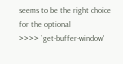seems to be the right choice for the optional
>>>> `get-buffer-window'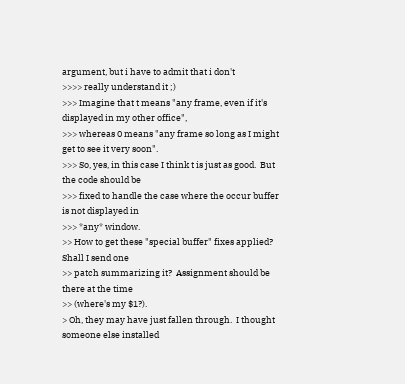argument, but i have to admit that i don't
>>>> really understand it ;)
>>> Imagine that t means "any frame, even if it's displayed in my other office",
>>> whereas 0 means "any frame so long as I might get to see it very soon".
>>> So, yes, in this case I think t is just as good.  But the code should be
>>> fixed to handle the case where the occur buffer is not displayed in
>>> *any* window.
>> How to get these "special buffer" fixes applied?  Shall I send one
>> patch summarizing it?  Assignment should be there at the time
>> (where's my $1?).
> Oh, they may have just fallen through.  I thought someone else installed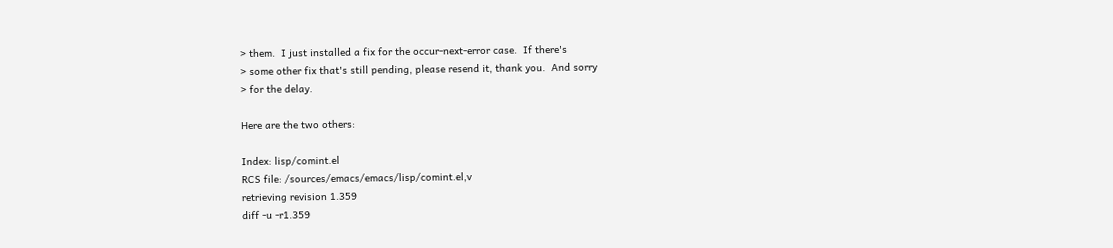> them.  I just installed a fix for the occur-next-error case.  If there's
> some other fix that's still pending, please resend it, thank you.  And sorry
> for the delay.

Here are the two others:

Index: lisp/comint.el
RCS file: /sources/emacs/emacs/lisp/comint.el,v
retrieving revision 1.359
diff -u -r1.359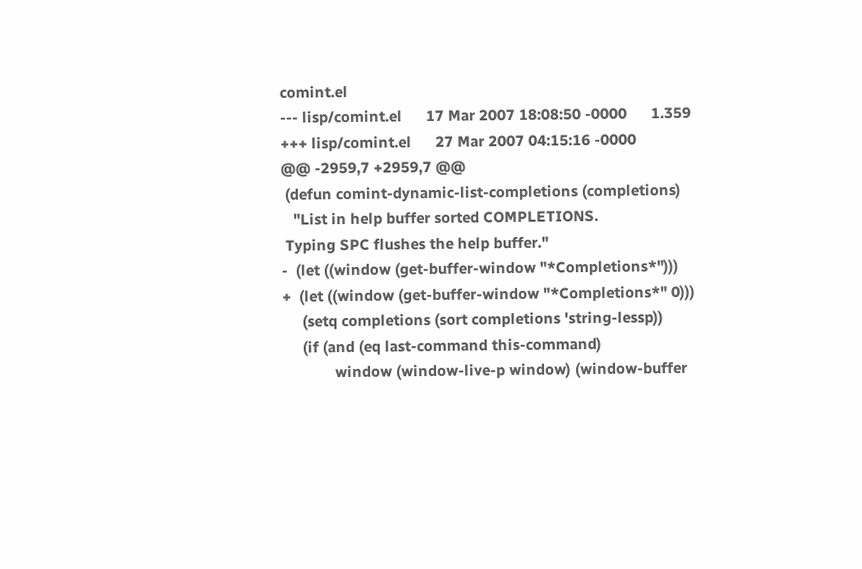comint.el
--- lisp/comint.el      17 Mar 2007 18:08:50 -0000      1.359
+++ lisp/comint.el      27 Mar 2007 04:15:16 -0000
@@ -2959,7 +2959,7 @@
 (defun comint-dynamic-list-completions (completions)
   "List in help buffer sorted COMPLETIONS.
 Typing SPC flushes the help buffer."
-  (let ((window (get-buffer-window "*Completions*")))
+  (let ((window (get-buffer-window "*Completions*" 0)))
     (setq completions (sort completions 'string-lessp))
     (if (and (eq last-command this-command)
             window (window-live-p window) (window-buffer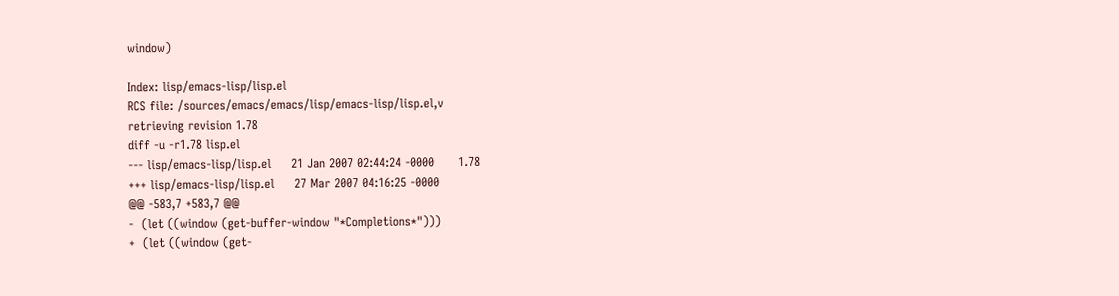window)

Index: lisp/emacs-lisp/lisp.el
RCS file: /sources/emacs/emacs/lisp/emacs-lisp/lisp.el,v
retrieving revision 1.78
diff -u -r1.78 lisp.el
--- lisp/emacs-lisp/lisp.el     21 Jan 2007 02:44:24 -0000      1.78
+++ lisp/emacs-lisp/lisp.el     27 Mar 2007 04:16:25 -0000
@@ -583,7 +583,7 @@
-  (let ((window (get-buffer-window "*Completions*")))
+  (let ((window (get-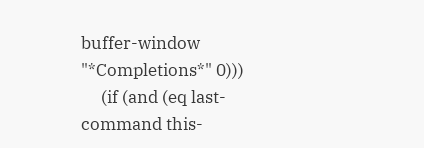buffer-window "*Completions*" 0)))
     (if (and (eq last-command this-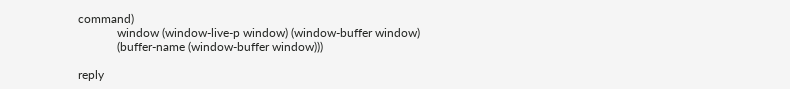command)
             window (window-live-p window) (window-buffer window)
             (buffer-name (window-buffer window)))

reply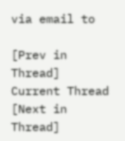via email to

[Prev in Thread] Current Thread [Next in Thread]